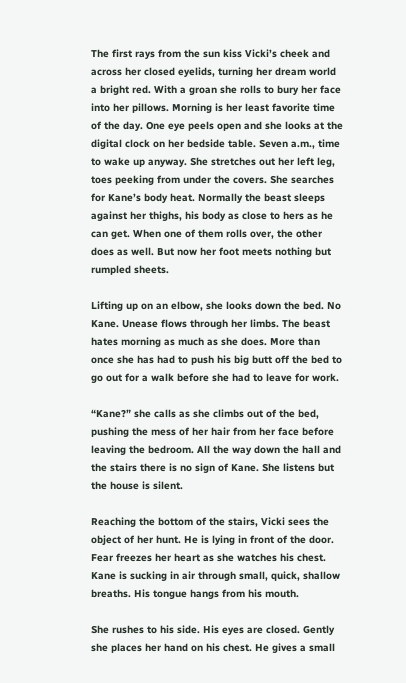The first rays from the sun kiss Vicki’s cheek and across her closed eyelids, turning her dream world a bright red. With a groan she rolls to bury her face into her pillows. Morning is her least favorite time of the day. One eye peels open and she looks at the digital clock on her bedside table. Seven a.m., time to wake up anyway. She stretches out her left leg, toes peeking from under the covers. She searches for Kane’s body heat. Normally the beast sleeps against her thighs, his body as close to hers as he can get. When one of them rolls over, the other does as well. But now her foot meets nothing but rumpled sheets.

Lifting up on an elbow, she looks down the bed. No Kane. Unease flows through her limbs. The beast hates morning as much as she does. More than once she has had to push his big butt off the bed to go out for a walk before she had to leave for work.

“Kane?” she calls as she climbs out of the bed, pushing the mess of her hair from her face before leaving the bedroom. All the way down the hall and the stairs there is no sign of Kane. She listens but the house is silent.

Reaching the bottom of the stairs, Vicki sees the object of her hunt. He is lying in front of the door. Fear freezes her heart as she watches his chest. Kane is sucking in air through small, quick, shallow breaths. His tongue hangs from his mouth.

She rushes to his side. His eyes are closed. Gently she places her hand on his chest. He gives a small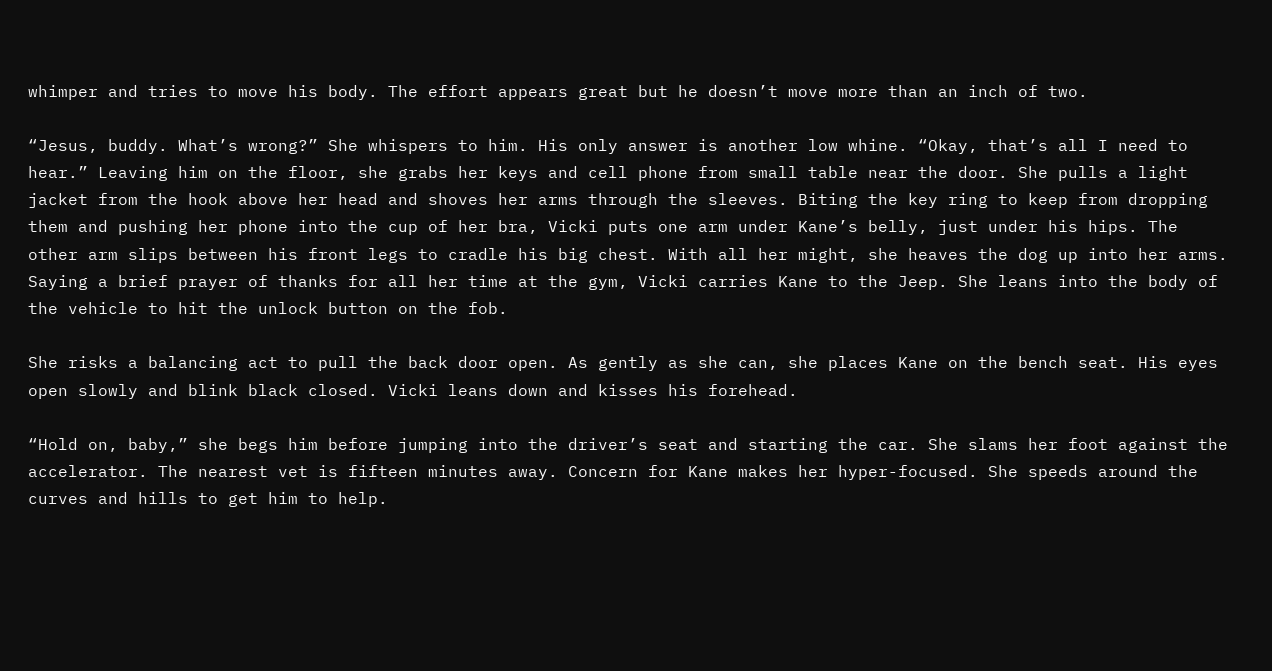whimper and tries to move his body. The effort appears great but he doesn’t move more than an inch of two.

“Jesus, buddy. What’s wrong?” She whispers to him. His only answer is another low whine. “Okay, that’s all I need to hear.” Leaving him on the floor, she grabs her keys and cell phone from small table near the door. She pulls a light jacket from the hook above her head and shoves her arms through the sleeves. Biting the key ring to keep from dropping them and pushing her phone into the cup of her bra, Vicki puts one arm under Kane’s belly, just under his hips. The other arm slips between his front legs to cradle his big chest. With all her might, she heaves the dog up into her arms. Saying a brief prayer of thanks for all her time at the gym, Vicki carries Kane to the Jeep. She leans into the body of the vehicle to hit the unlock button on the fob.

She risks a balancing act to pull the back door open. As gently as she can, she places Kane on the bench seat. His eyes open slowly and blink black closed. Vicki leans down and kisses his forehead.

“Hold on, baby,” she begs him before jumping into the driver’s seat and starting the car. She slams her foot against the accelerator. The nearest vet is fifteen minutes away. Concern for Kane makes her hyper-focused. She speeds around the curves and hills to get him to help.